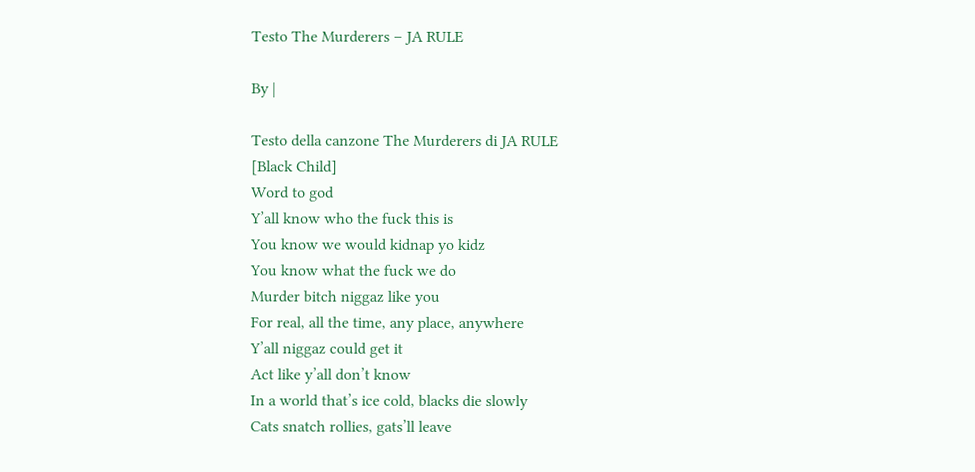Testo The Murderers – JA RULE

By |

Testo della canzone The Murderers di JA RULE
[Black Child]
Word to god
Y’all know who the fuck this is
You know we would kidnap yo kidz
You know what the fuck we do
Murder bitch niggaz like you
For real, all the time, any place, anywhere
Y’all niggaz could get it
Act like y’all don’t know
In a world that’s ice cold, blacks die slowly
Cats snatch rollies, gats’ll leave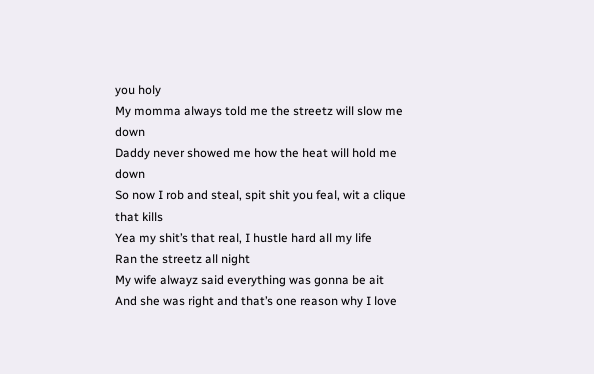you holy
My momma always told me the streetz will slow me down
Daddy never showed me how the heat will hold me down
So now I rob and steal, spit shit you feal, wit a clique that kills
Yea my shit’s that real, I hustle hard all my life
Ran the streetz all night
My wife alwayz said everything was gonna be ait
And she was right and that’s one reason why I love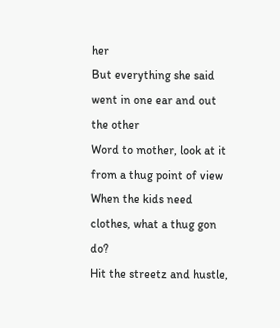her
But everything she said went in one ear and out the other
Word to mother, look at it from a thug point of view
When the kids need clothes, what a thug gon do?
Hit the streetz and hustle,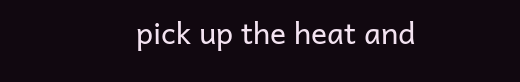pick up the heat and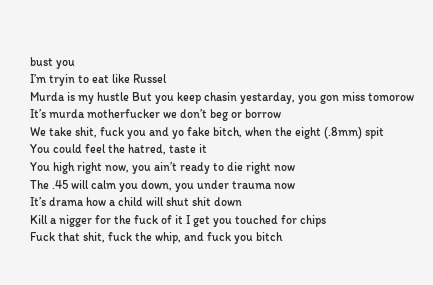bust you
I’m tryin to eat like Russel
Murda is my hustle But you keep chasin yestarday, you gon miss tomorow
It’s murda motherfucker we don’t beg or borrow
We take shit, fuck you and yo fake bitch, when the eight (.8mm) spit
You could feel the hatred, taste it
You high right now, you ain’t ready to die right now
The .45 will calm you down, you under trauma now
It’s drama how a child will shut shit down
Kill a nigger for the fuck of it I get you touched for chips
Fuck that shit, fuck the whip, and fuck you bitch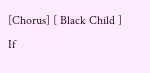[Chorus] [ Black Child ]
If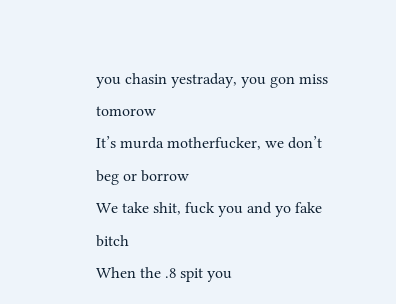you chasin yestraday, you gon miss tomorow
It’s murda motherfucker, we don’t beg or borrow
We take shit, fuck you and yo fake bitch
When the .8 spit you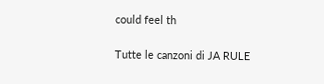could feel th

Tutte le canzoni di JA RULE